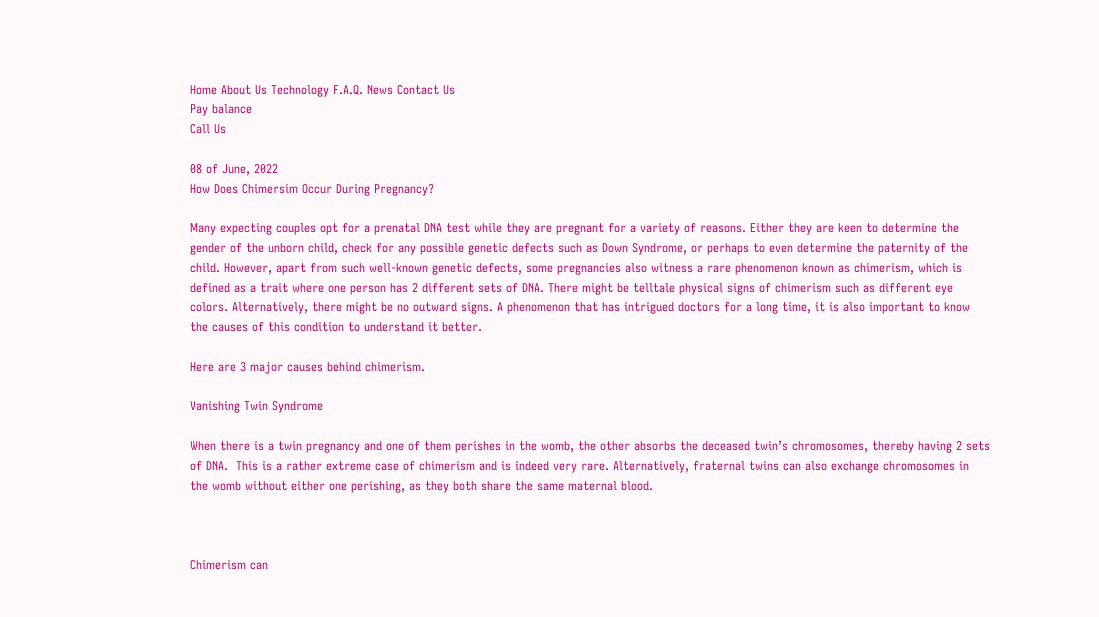Home About Us Technology F.A.Q. News Contact Us
Pay balance
Call Us

08 of June, 2022
How Does Chimersim Occur During Pregnancy?

Many expecting couples opt for a prenatal DNA test while they are pregnant for a variety of reasons. Either they are keen to determine the gender of the unborn child, check for any possible genetic defects such as Down Syndrome, or perhaps to even determine the paternity of the child. However, apart from such well-known genetic defects, some pregnancies also witness a rare phenomenon known as chimerism, which is defined as a trait where one person has 2 different sets of DNA. There might be telltale physical signs of chimerism such as different eye colors. Alternatively, there might be no outward signs. A phenomenon that has intrigued doctors for a long time, it is also important to know the causes of this condition to understand it better.

Here are 3 major causes behind chimerism.

Vanishing Twin Syndrome

When there is a twin pregnancy and one of them perishes in the womb, the other absorbs the deceased twin’s chromosomes, thereby having 2 sets of DNA.  This is a rather extreme case of chimerism and is indeed very rare. Alternatively, fraternal twins can also exchange chromosomes in the womb without either one perishing, as they both share the same maternal blood.



Chimerism can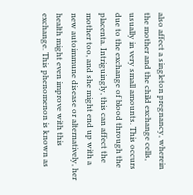also affect a singleton pregnancy, wherein the mother and the child exchange cells, usually in very small amounts. This occurs due to the exchange of blood through the placenta. Intriguingly, this can affect the mother too, and she might end up with a new autoimmune disease or alternatively, her health might even improve with this exchange. This phenomenon is known as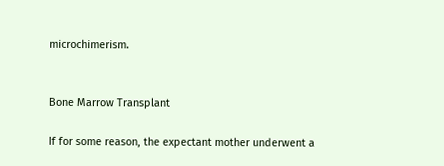microchimerism.


Bone Marrow Transplant

If for some reason, the expectant mother underwent a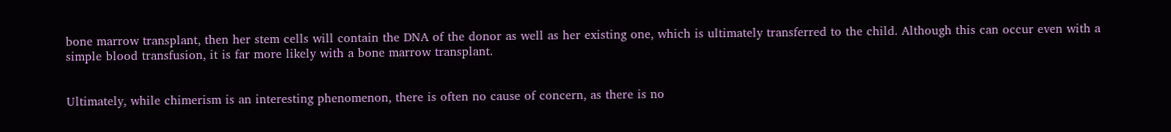bone marrow transplant, then her stem cells will contain the DNA of the donor as well as her existing one, which is ultimately transferred to the child. Although this can occur even with a simple blood transfusion, it is far more likely with a bone marrow transplant.


Ultimately, while chimerism is an interesting phenomenon, there is often no cause of concern, as there is no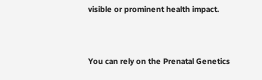visible or prominent health impact.


You can rely on the Prenatal Genetics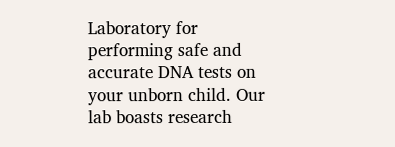Laboratory for performing safe and accurate DNA tests on your unborn child. Our lab boasts research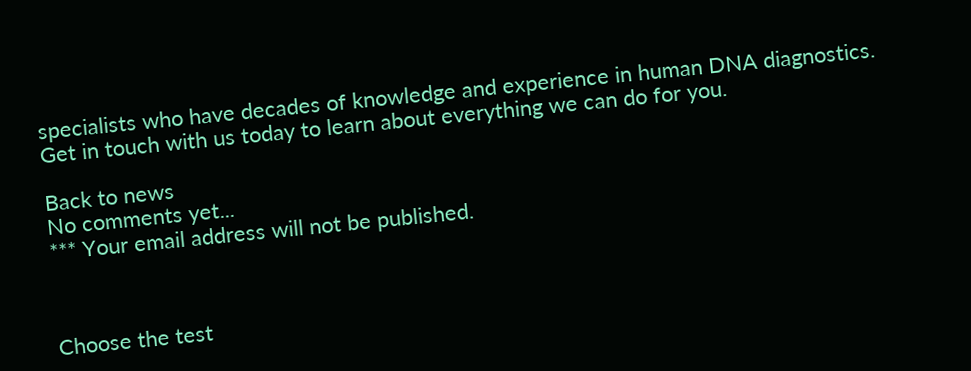specialists who have decades of knowledge and experience in human DNA diagnostics. Get in touch with us today to learn about everything we can do for you.

Back to news
No comments yet...
*** Your email address will not be published.



Choose the test